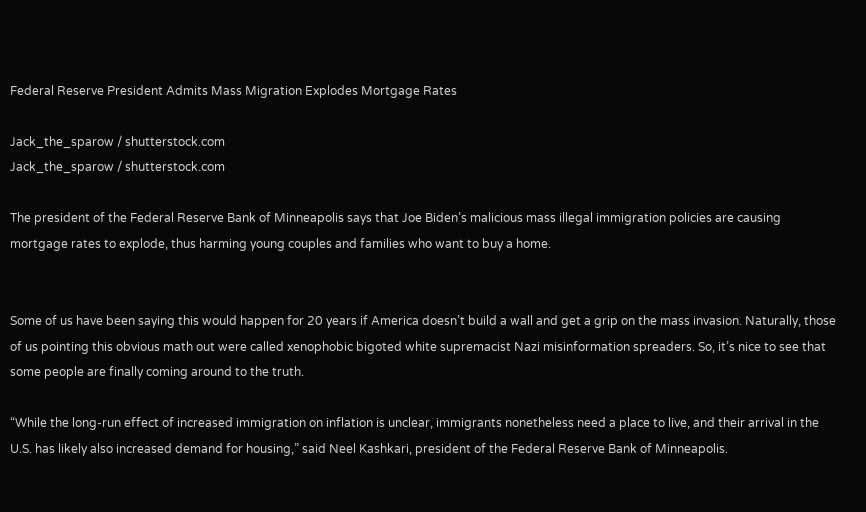Federal Reserve President Admits Mass Migration Explodes Mortgage Rates

Jack_the_sparow / shutterstock.com
Jack_the_sparow / shutterstock.com

The president of the Federal Reserve Bank of Minneapolis says that Joe Biden’s malicious mass illegal immigration policies are causing mortgage rates to explode, thus harming young couples and families who want to buy a home.


Some of us have been saying this would happen for 20 years if America doesn’t build a wall and get a grip on the mass invasion. Naturally, those of us pointing this obvious math out were called xenophobic bigoted white supremacist Nazi misinformation spreaders. So, it’s nice to see that some people are finally coming around to the truth.

“While the long-run effect of increased immigration on inflation is unclear, immigrants nonetheless need a place to live, and their arrival in the U.S. has likely also increased demand for housing,” said Neel Kashkari, president of the Federal Reserve Bank of Minneapolis.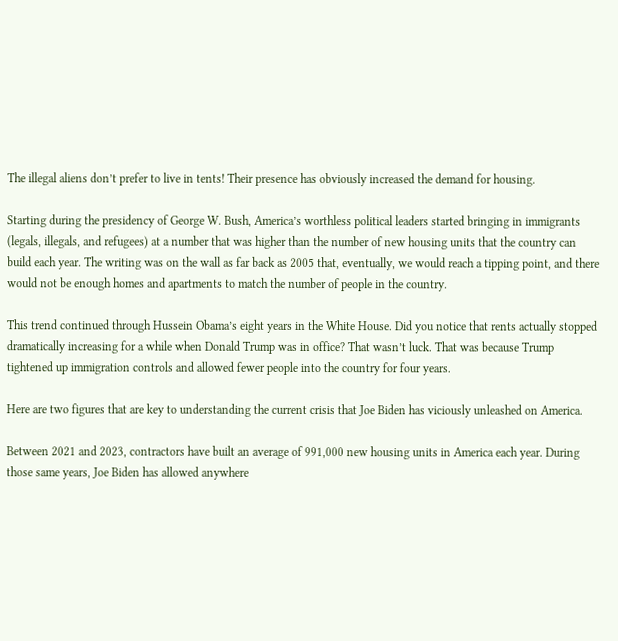The illegal aliens don’t prefer to live in tents! Their presence has obviously increased the demand for housing.

Starting during the presidency of George W. Bush, America’s worthless political leaders started bringing in immigrants (legals, illegals, and refugees) at a number that was higher than the number of new housing units that the country can build each year. The writing was on the wall as far back as 2005 that, eventually, we would reach a tipping point, and there would not be enough homes and apartments to match the number of people in the country.

This trend continued through Hussein Obama’s eight years in the White House. Did you notice that rents actually stopped dramatically increasing for a while when Donald Trump was in office? That wasn’t luck. That was because Trump tightened up immigration controls and allowed fewer people into the country for four years.

Here are two figures that are key to understanding the current crisis that Joe Biden has viciously unleashed on America.

Between 2021 and 2023, contractors have built an average of 991,000 new housing units in America each year. During those same years, Joe Biden has allowed anywhere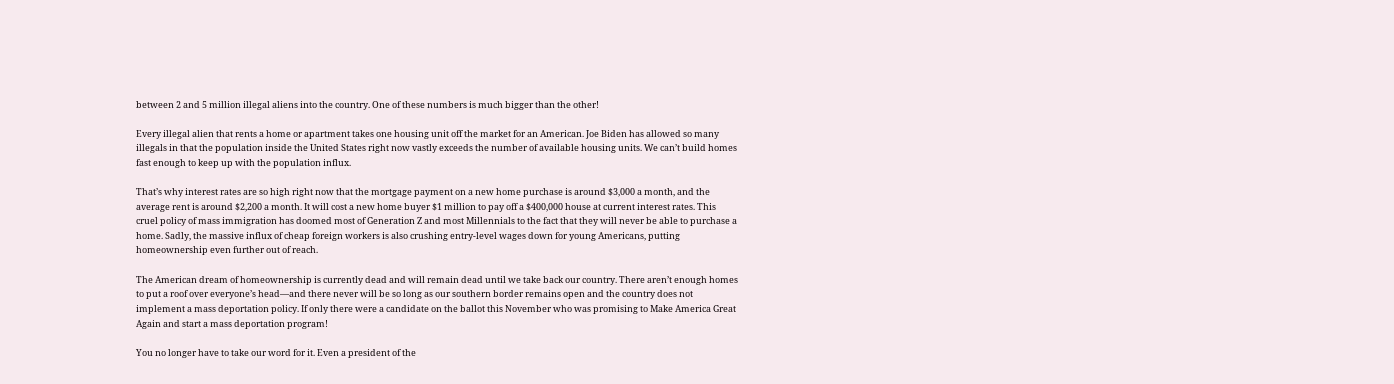between 2 and 5 million illegal aliens into the country. One of these numbers is much bigger than the other!

Every illegal alien that rents a home or apartment takes one housing unit off the market for an American. Joe Biden has allowed so many illegals in that the population inside the United States right now vastly exceeds the number of available housing units. We can’t build homes fast enough to keep up with the population influx.

That’s why interest rates are so high right now that the mortgage payment on a new home purchase is around $3,000 a month, and the average rent is around $2,200 a month. It will cost a new home buyer $1 million to pay off a $400,000 house at current interest rates. This cruel policy of mass immigration has doomed most of Generation Z and most Millennials to the fact that they will never be able to purchase a home. Sadly, the massive influx of cheap foreign workers is also crushing entry-level wages down for young Americans, putting homeownership even further out of reach.

The American dream of homeownership is currently dead and will remain dead until we take back our country. There aren’t enough homes to put a roof over everyone’s head—and there never will be so long as our southern border remains open and the country does not implement a mass deportation policy. If only there were a candidate on the ballot this November who was promising to Make America Great Again and start a mass deportation program!

You no longer have to take our word for it. Even a president of the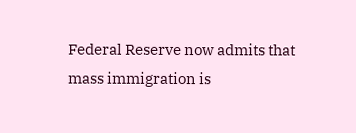Federal Reserve now admits that mass immigration is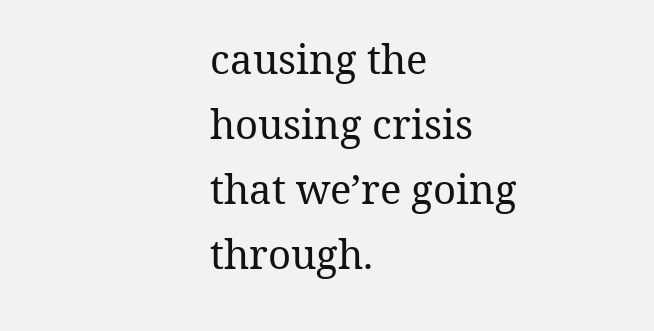causing the housing crisis that we’re going through.